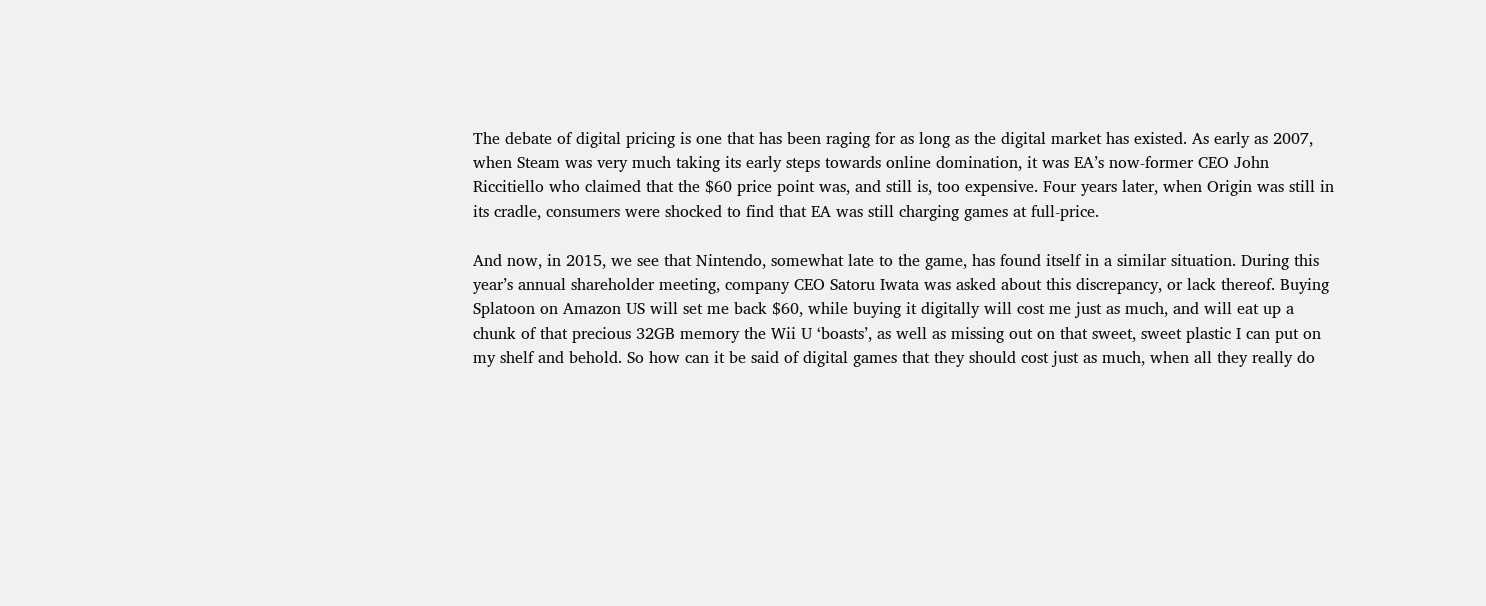The debate of digital pricing is one that has been raging for as long as the digital market has existed. As early as 2007, when Steam was very much taking its early steps towards online domination, it was EA’s now-former CEO John Riccitiello who claimed that the $60 price point was, and still is, too expensive. Four years later, when Origin was still in its cradle, consumers were shocked to find that EA was still charging games at full-price.

And now, in 2015, we see that Nintendo, somewhat late to the game, has found itself in a similar situation. During this year’s annual shareholder meeting, company CEO Satoru Iwata was asked about this discrepancy, or lack thereof. Buying Splatoon on Amazon US will set me back $60, while buying it digitally will cost me just as much, and will eat up a chunk of that precious 32GB memory the Wii U ‘boasts’, as well as missing out on that sweet, sweet plastic I can put on my shelf and behold. So how can it be said of digital games that they should cost just as much, when all they really do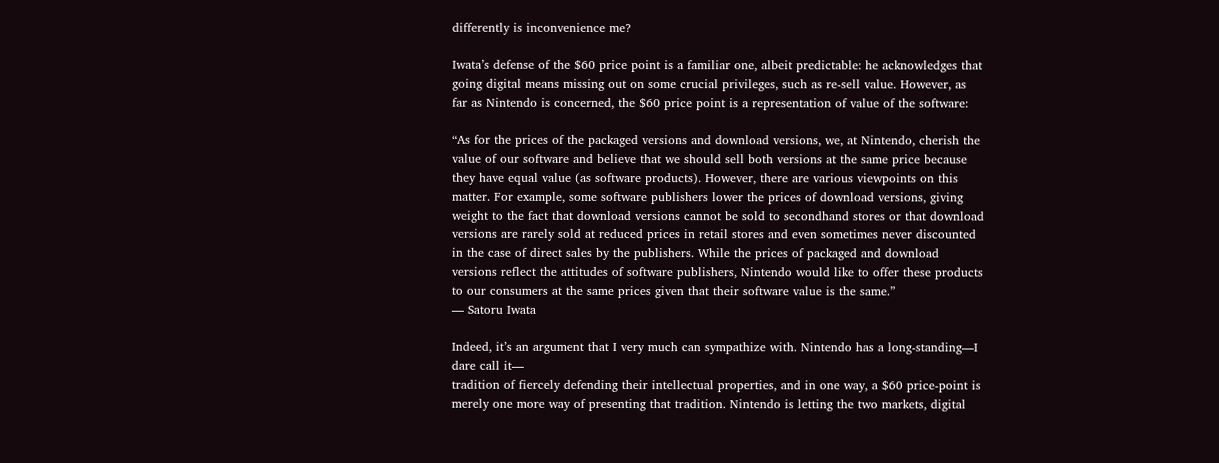differently is inconvenience me?

Iwata’s defense of the $60 price point is a familiar one, albeit predictable: he acknowledges that going digital means missing out on some crucial privileges, such as re-sell value. However, as far as Nintendo is concerned, the $60 price point is a representation of value of the software:

“As for the prices of the packaged versions and download versions, we, at Nintendo, cherish the value of our software and believe that we should sell both versions at the same price because they have equal value (as software products). However, there are various viewpoints on this matter. For example, some software publishers lower the prices of download versions, giving weight to the fact that download versions cannot be sold to secondhand stores or that download versions are rarely sold at reduced prices in retail stores and even sometimes never discounted in the case of direct sales by the publishers. While the prices of packaged and download versions reflect the attitudes of software publishers, Nintendo would like to offer these products to our consumers at the same prices given that their software value is the same.”
— Satoru Iwata

Indeed, it’s an argument that I very much can sympathize with. Nintendo has a long-standing—I dare call it—
tradition of fiercely defending their intellectual properties, and in one way, a $60 price-point is merely one more way of presenting that tradition. Nintendo is letting the two markets, digital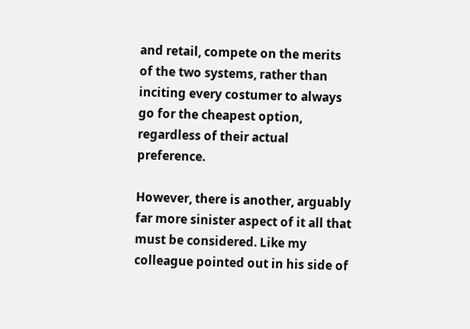and retail, compete on the merits of the two systems, rather than inciting every costumer to always go for the cheapest option, regardless of their actual preference.

However, there is another, arguably far more sinister aspect of it all that must be considered. Like my colleague pointed out in his side of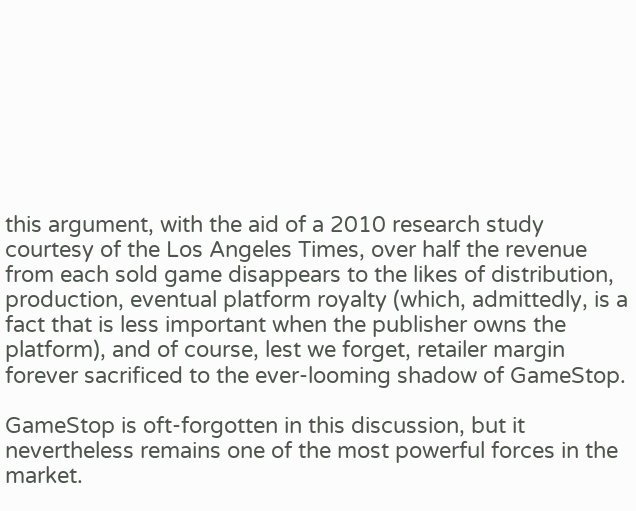this argument, with the aid of a 2010 research study courtesy of the Los Angeles Times, over half the revenue from each sold game disappears to the likes of distribution, production, eventual platform royalty (which, admittedly, is a fact that is less important when the publisher owns the platform), and of course, lest we forget, retailer margin forever sacrificed to the ever-looming shadow of GameStop.

GameStop is oft-forgotten in this discussion, but it nevertheless remains one of the most powerful forces in the market.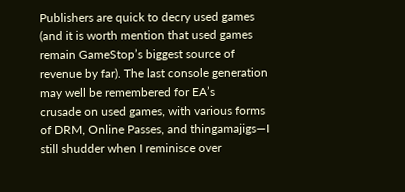Publishers are quick to decry used games (and it is worth mention that used games remain GameStop’s biggest source of revenue by far). The last console generation may well be remembered for EA’s
crusade on used games, with various forms of DRM, Online Passes, and thingamajigs—I still shudder when I reminisce over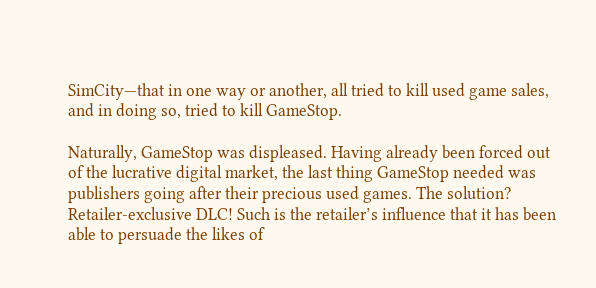SimCity—that in one way or another, all tried to kill used game sales, and in doing so, tried to kill GameStop.

Naturally, GameStop was displeased. Having already been forced out of the lucrative digital market, the last thing GameStop needed was publishers going after their precious used games. The solution? Retailer-exclusive DLC! Such is the retailer’s influence that it has been able to persuade the likes of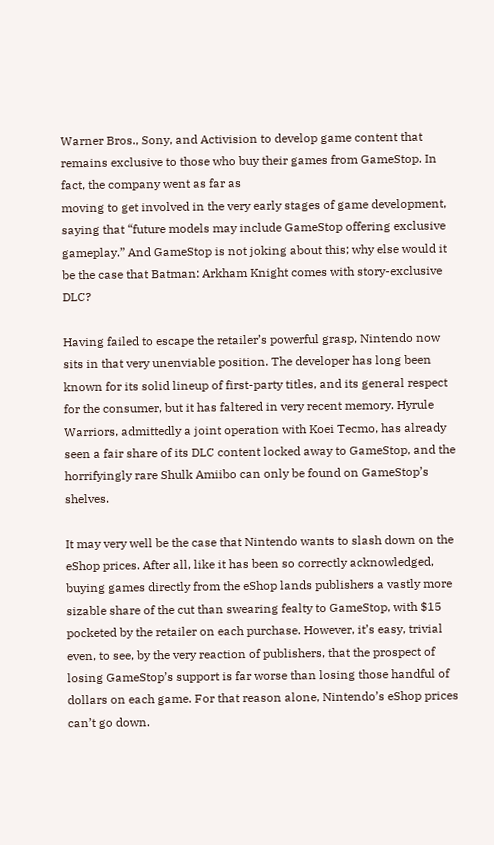Warner Bros., Sony, and Activision to develop game content that remains exclusive to those who buy their games from GameStop. In fact, the company went as far as
moving to get involved in the very early stages of game development, saying that “future models may include GameStop offering exclusive gameplay.” And GameStop is not joking about this; why else would it be the case that Batman: Arkham Knight comes with story-exclusive DLC?

Having failed to escape the retailer’s powerful grasp, Nintendo now sits in that very unenviable position. The developer has long been known for its solid lineup of first-party titles, and its general respect for the consumer, but it has faltered in very recent memory. Hyrule Warriors, admittedly a joint operation with Koei Tecmo, has already seen a fair share of its DLC content locked away to GameStop, and the horrifyingly rare Shulk Amiibo can only be found on GameStop’s shelves.

It may very well be the case that Nintendo wants to slash down on the eShop prices. After all, like it has been so correctly acknowledged, buying games directly from the eShop lands publishers a vastly more sizable share of the cut than swearing fealty to GameStop, with $15 pocketed by the retailer on each purchase. However, it’s easy, trivial even, to see, by the very reaction of publishers, that the prospect of losing GameStop’s support is far worse than losing those handful of dollars on each game. For that reason alone, Nintendo’s eShop prices can’t go down.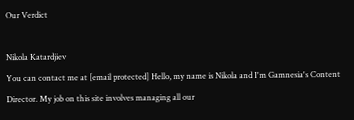Our Verdict

Nikola Katardjiev
You can contact me at [email protected] Hello, my name is Nikola and I'm Gamnesia's Content Director. My job on this site involves managing all our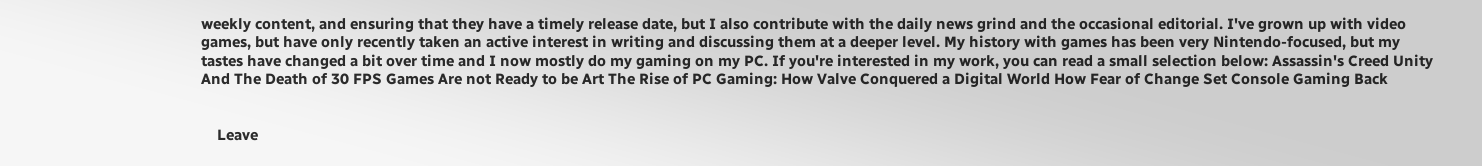weekly content, and ensuring that they have a timely release date, but I also contribute with the daily news grind and the occasional editorial. I've grown up with video games, but have only recently taken an active interest in writing and discussing them at a deeper level. My history with games has been very Nintendo-focused, but my tastes have changed a bit over time and I now mostly do my gaming on my PC. If you're interested in my work, you can read a small selection below: Assassin's Creed Unity And The Death of 30 FPS Games Are not Ready to be Art The Rise of PC Gaming: How Valve Conquered a Digital World How Fear of Change Set Console Gaming Back


    Leave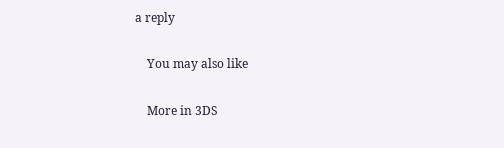a reply

    You may also like

    More in 3DS